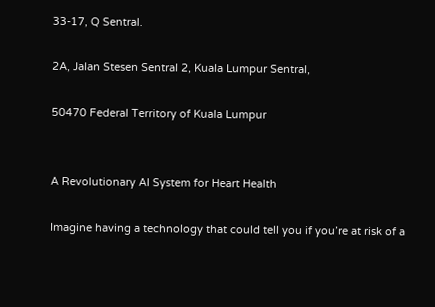33-17, Q Sentral.

2A, Jalan Stesen Sentral 2, Kuala Lumpur Sentral,

50470 Federal Territory of Kuala Lumpur


A Revolutionary AI System for Heart Health

Imagine having a technology that could tell you if you’re at risk of a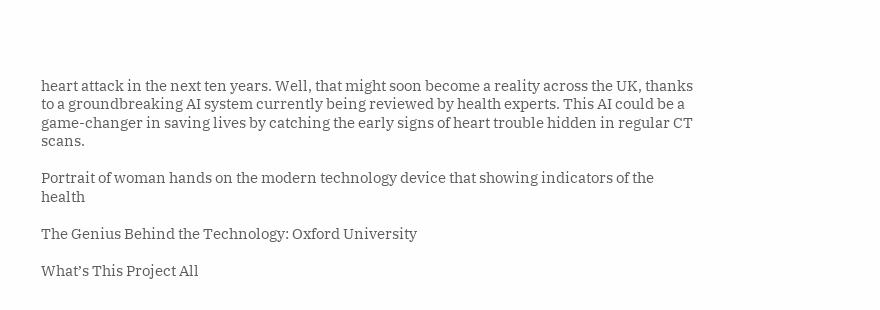heart attack in the next ten years. Well, that might soon become a reality across the UK, thanks to a groundbreaking AI system currently being reviewed by health experts. This AI could be a game-changer in saving lives by catching the early signs of heart trouble hidden in regular CT scans.

Portrait of woman hands on the modern technology device that showing indicators of the health

The Genius Behind the Technology: Oxford University

What’s This Project All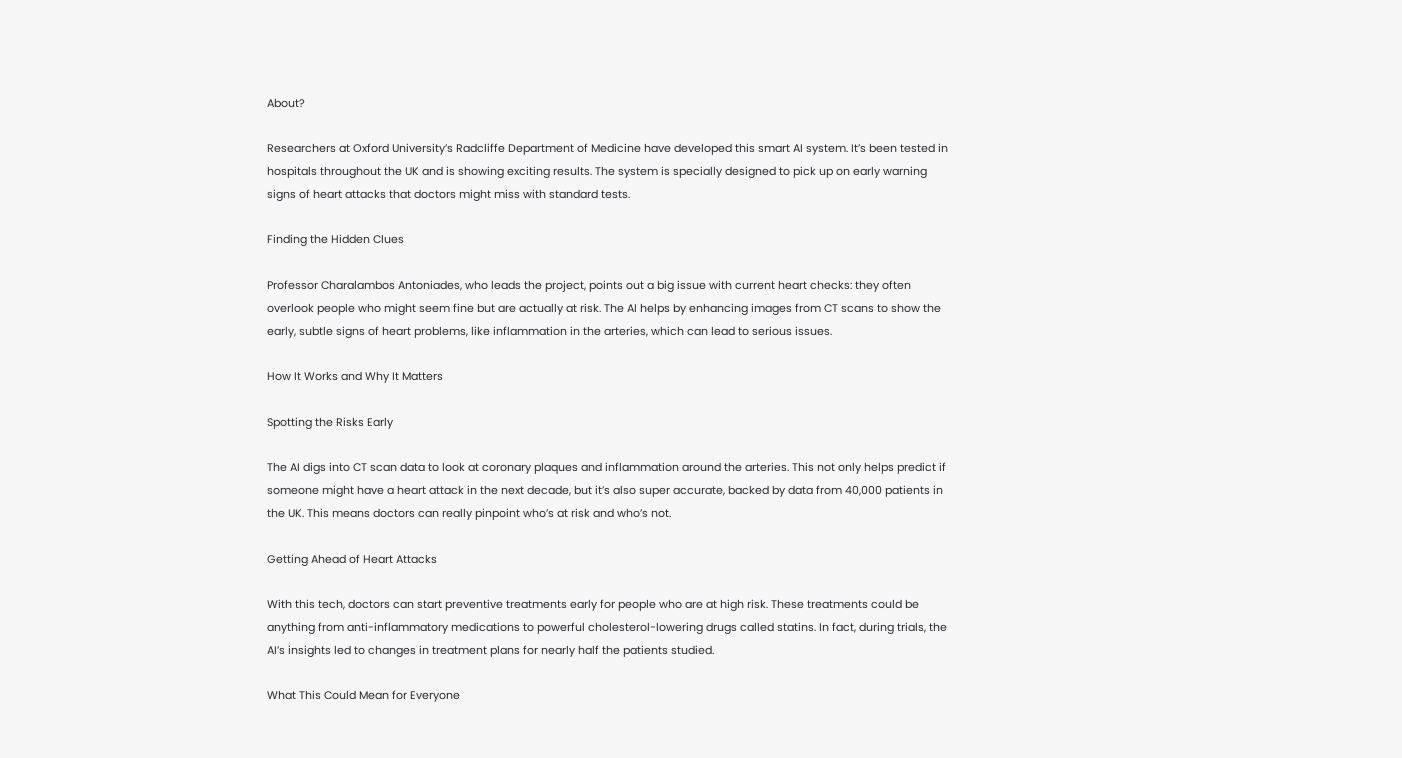About?

Researchers at Oxford University’s Radcliffe Department of Medicine have developed this smart AI system. It’s been tested in hospitals throughout the UK and is showing exciting results. The system is specially designed to pick up on early warning signs of heart attacks that doctors might miss with standard tests.

Finding the Hidden Clues

Professor Charalambos Antoniades, who leads the project, points out a big issue with current heart checks: they often overlook people who might seem fine but are actually at risk. The AI helps by enhancing images from CT scans to show the early, subtle signs of heart problems, like inflammation in the arteries, which can lead to serious issues.

How It Works and Why It Matters

Spotting the Risks Early

The AI digs into CT scan data to look at coronary plaques and inflammation around the arteries. This not only helps predict if someone might have a heart attack in the next decade, but it’s also super accurate, backed by data from 40,000 patients in the UK. This means doctors can really pinpoint who’s at risk and who’s not.

Getting Ahead of Heart Attacks

With this tech, doctors can start preventive treatments early for people who are at high risk. These treatments could be anything from anti-inflammatory medications to powerful cholesterol-lowering drugs called statins. In fact, during trials, the AI’s insights led to changes in treatment plans for nearly half the patients studied.

What This Could Mean for Everyone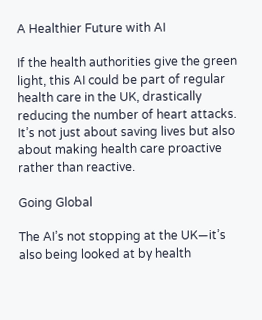A Healthier Future with AI

If the health authorities give the green light, this AI could be part of regular health care in the UK, drastically reducing the number of heart attacks. It’s not just about saving lives but also about making health care proactive rather than reactive.

Going Global

The AI’s not stopping at the UK—it’s also being looked at by health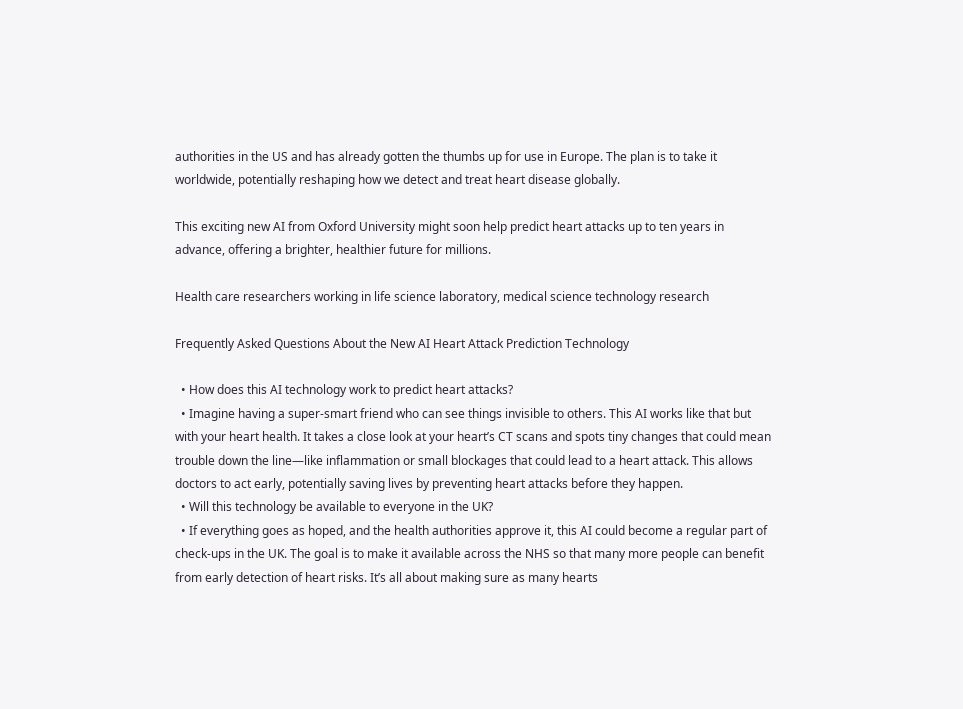authorities in the US and has already gotten the thumbs up for use in Europe. The plan is to take it worldwide, potentially reshaping how we detect and treat heart disease globally.

This exciting new AI from Oxford University might soon help predict heart attacks up to ten years in advance, offering a brighter, healthier future for millions.

Health care researchers working in life science laboratory, medical science technology research

Frequently Asked Questions About the New AI Heart Attack Prediction Technology

  • How does this AI technology work to predict heart attacks?
  • Imagine having a super-smart friend who can see things invisible to others. This AI works like that but with your heart health. It takes a close look at your heart’s CT scans and spots tiny changes that could mean trouble down the line—like inflammation or small blockages that could lead to a heart attack. This allows doctors to act early, potentially saving lives by preventing heart attacks before they happen.
  • Will this technology be available to everyone in the UK?
  • If everything goes as hoped, and the health authorities approve it, this AI could become a regular part of check-ups in the UK. The goal is to make it available across the NHS so that many more people can benefit from early detection of heart risks. It’s all about making sure as many hearts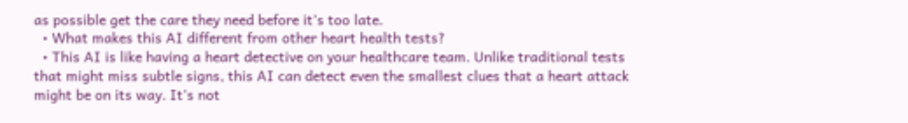as possible get the care they need before it’s too late.
  • What makes this AI different from other heart health tests?
  • This AI is like having a heart detective on your healthcare team. Unlike traditional tests that might miss subtle signs, this AI can detect even the smallest clues that a heart attack might be on its way. It’s not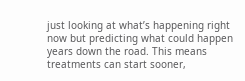just looking at what’s happening right now but predicting what could happen years down the road. This means treatments can start sooner,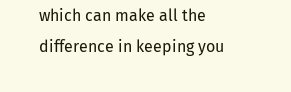which can make all the difference in keeping you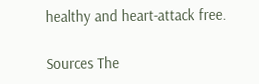healthy and heart-attack free.

Sources The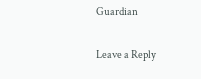Guardian

Leave a Reply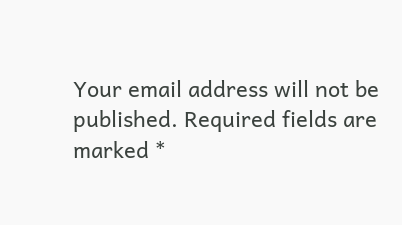Your email address will not be published. Required fields are marked *